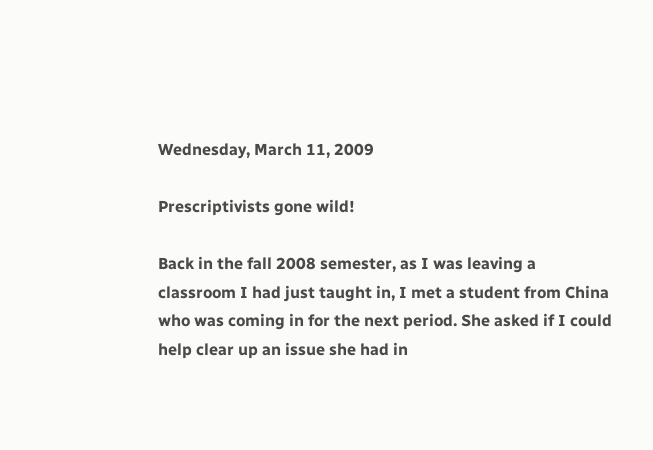Wednesday, March 11, 2009

Prescriptivists gone wild!

Back in the fall 2008 semester, as I was leaving a classroom I had just taught in, I met a student from China who was coming in for the next period. She asked if I could help clear up an issue she had in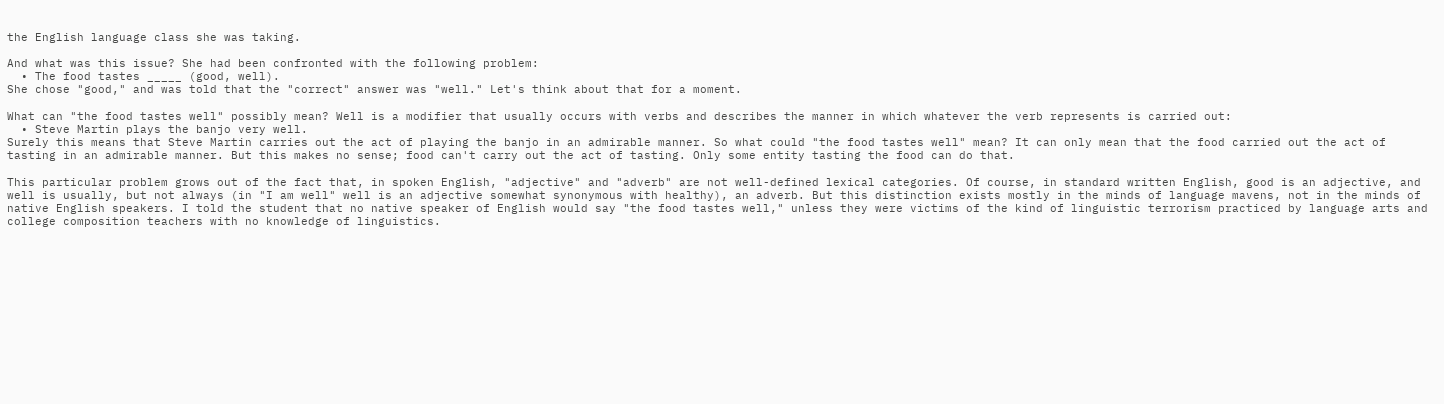the English language class she was taking.

And what was this issue? She had been confronted with the following problem:
  • The food tastes _____ (good, well).
She chose "good," and was told that the "correct" answer was "well." Let's think about that for a moment.

What can "the food tastes well" possibly mean? Well is a modifier that usually occurs with verbs and describes the manner in which whatever the verb represents is carried out:
  • Steve Martin plays the banjo very well.
Surely this means that Steve Martin carries out the act of playing the banjo in an admirable manner. So what could "the food tastes well" mean? It can only mean that the food carried out the act of tasting in an admirable manner. But this makes no sense; food can't carry out the act of tasting. Only some entity tasting the food can do that.

This particular problem grows out of the fact that, in spoken English, "adjective" and "adverb" are not well-defined lexical categories. Of course, in standard written English, good is an adjective, and well is usually, but not always (in "I am well" well is an adjective somewhat synonymous with healthy), an adverb. But this distinction exists mostly in the minds of language mavens, not in the minds of native English speakers. I told the student that no native speaker of English would say "the food tastes well," unless they were victims of the kind of linguistic terrorism practiced by language arts and college composition teachers with no knowledge of linguistics.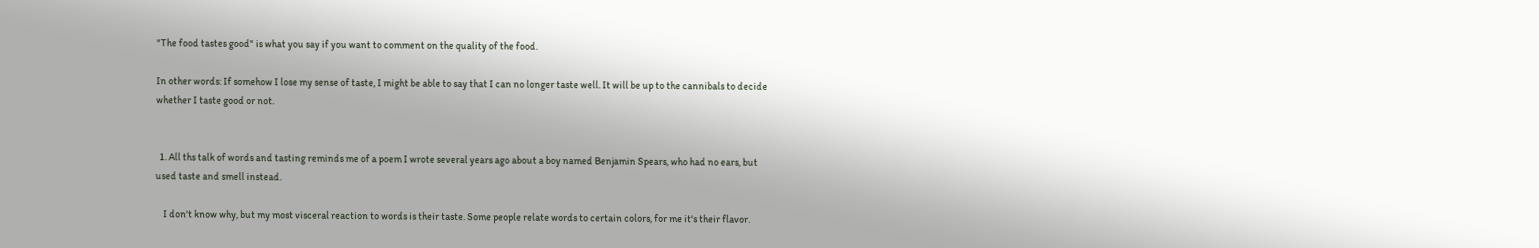"The food tastes good" is what you say if you want to comment on the quality of the food.

In other words: If somehow I lose my sense of taste, I might be able to say that I can no longer taste well. It will be up to the cannibals to decide whether I taste good or not.


  1. All ths talk of words and tasting reminds me of a poem I wrote several years ago about a boy named Benjamin Spears, who had no ears, but used taste and smell instead.

    I don't know why, but my most visceral reaction to words is their taste. Some people relate words to certain colors, for me it's their flavor.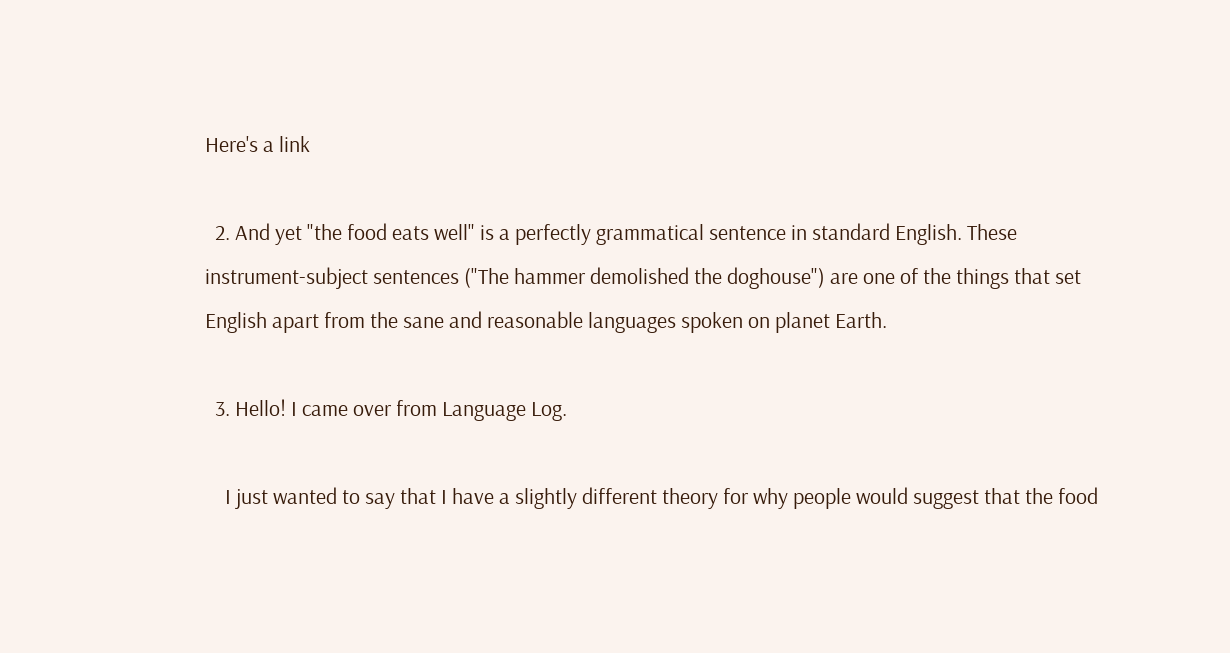Here's a link

  2. And yet "the food eats well" is a perfectly grammatical sentence in standard English. These instrument-subject sentences ("The hammer demolished the doghouse") are one of the things that set English apart from the sane and reasonable languages spoken on planet Earth.

  3. Hello! I came over from Language Log.

    I just wanted to say that I have a slightly different theory for why people would suggest that the food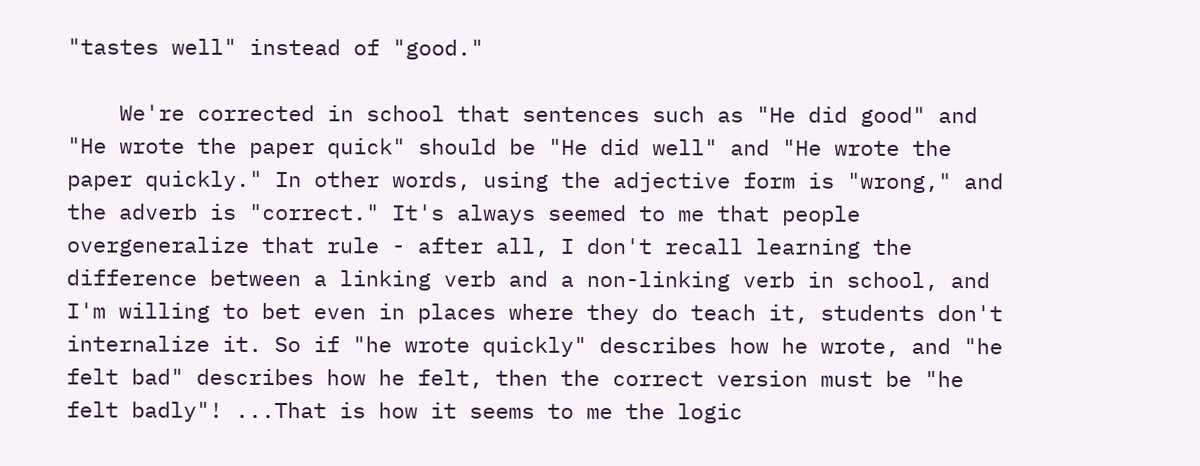"tastes well" instead of "good."

    We're corrected in school that sentences such as "He did good" and "He wrote the paper quick" should be "He did well" and "He wrote the paper quickly." In other words, using the adjective form is "wrong," and the adverb is "correct." It's always seemed to me that people overgeneralize that rule - after all, I don't recall learning the difference between a linking verb and a non-linking verb in school, and I'm willing to bet even in places where they do teach it, students don't internalize it. So if "he wrote quickly" describes how he wrote, and "he felt bad" describes how he felt, then the correct version must be "he felt badly"! ...That is how it seems to me the logic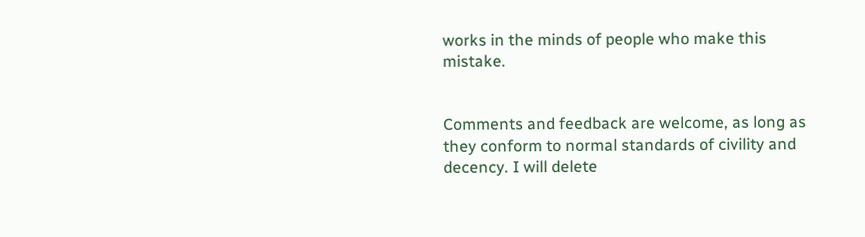works in the minds of people who make this mistake.


Comments and feedback are welcome, as long as they conform to normal standards of civility and decency. I will delete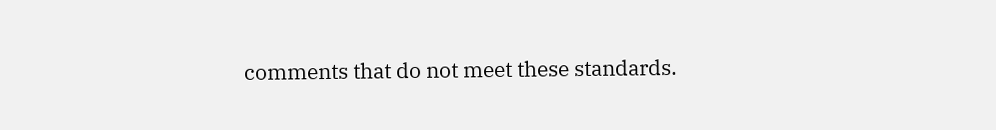comments that do not meet these standards.